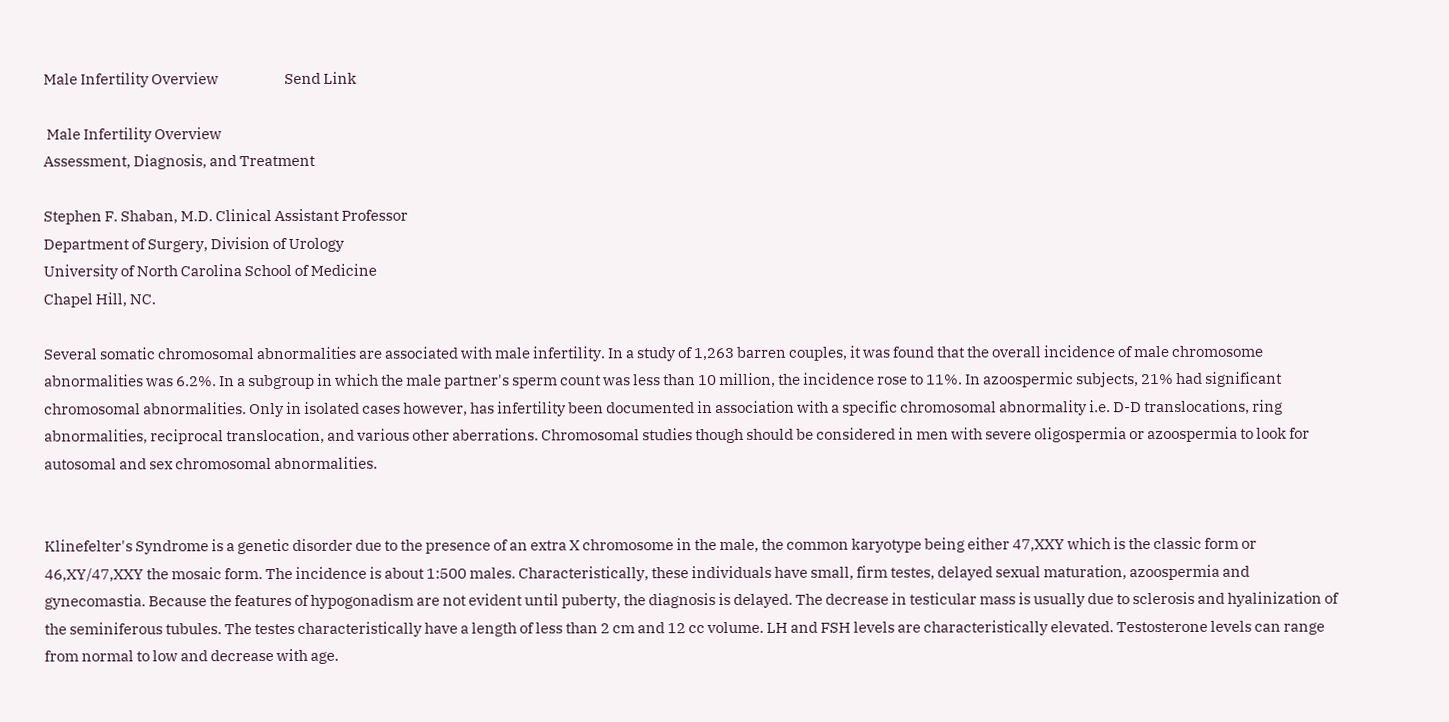Male Infertility Overview                      Send Link

 Male Infertility Overview
Assessment, Diagnosis, and Treatment

Stephen F. Shaban, M.D. Clinical Assistant Professor
Department of Surgery, Division of Urology
University of North Carolina School of Medicine
Chapel Hill, NC.

Several somatic chromosomal abnormalities are associated with male infertility. In a study of 1,263 barren couples, it was found that the overall incidence of male chromosome abnormalities was 6.2%. In a subgroup in which the male partner's sperm count was less than 10 million, the incidence rose to 11%. In azoospermic subjects, 21% had significant chromosomal abnormalities. Only in isolated cases however, has infertility been documented in association with a specific chromosomal abnormality i.e. D-D translocations, ring abnormalities, reciprocal translocation, and various other aberrations. Chromosomal studies though should be considered in men with severe oligospermia or azoospermia to look for autosomal and sex chromosomal abnormalities.


Klinefelter's Syndrome is a genetic disorder due to the presence of an extra X chromosome in the male, the common karyotype being either 47,XXY which is the classic form or 46,XY/47,XXY the mosaic form. The incidence is about 1:500 males. Characteristically, these individuals have small, firm testes, delayed sexual maturation, azoospermia and gynecomastia. Because the features of hypogonadism are not evident until puberty, the diagnosis is delayed. The decrease in testicular mass is usually due to sclerosis and hyalinization of the seminiferous tubules. The testes characteristically have a length of less than 2 cm and 12 cc volume. LH and FSH levels are characteristically elevated. Testosterone levels can range from normal to low and decrease with age.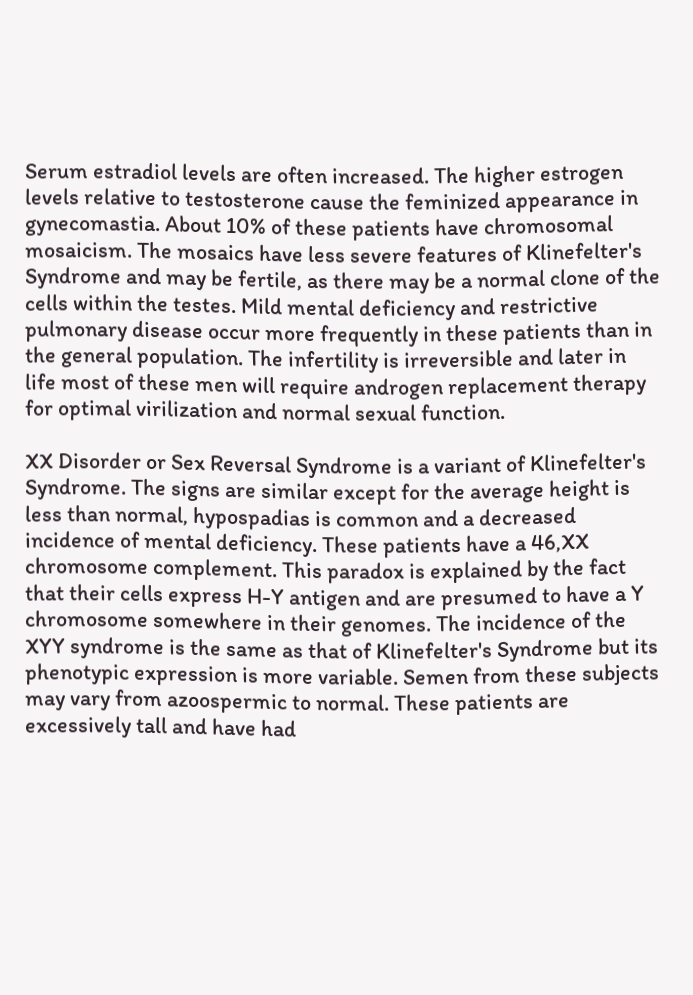Serum estradiol levels are often increased. The higher estrogen levels relative to testosterone cause the feminized appearance in gynecomastia. About 10% of these patients have chromosomal mosaicism. The mosaics have less severe features of Klinefelter's Syndrome and may be fertile, as there may be a normal clone of the cells within the testes. Mild mental deficiency and restrictive pulmonary disease occur more frequently in these patients than in the general population. The infertility is irreversible and later in life most of these men will require androgen replacement therapy for optimal virilization and normal sexual function.

XX Disorder or Sex Reversal Syndrome is a variant of Klinefelter's Syndrome. The signs are similar except for the average height is less than normal, hypospadias is common and a decreased incidence of mental deficiency. These patients have a 46,XX chromosome complement. This paradox is explained by the fact that their cells express H-Y antigen and are presumed to have a Y chromosome somewhere in their genomes. The incidence of the XYY syndrome is the same as that of Klinefelter's Syndrome but its phenotypic expression is more variable. Semen from these subjects may vary from azoospermic to normal. These patients are excessively tall and have had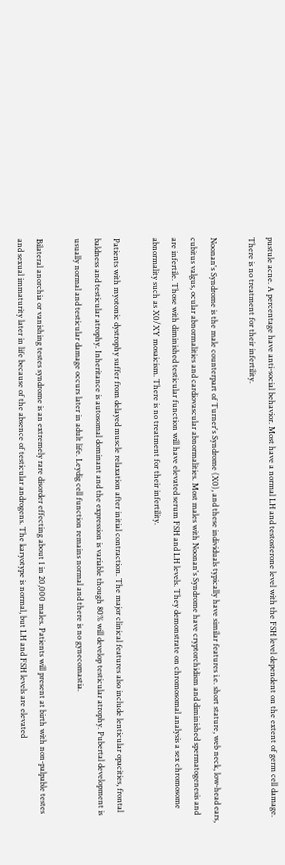pustule acne. A percentage have anti-social behavior. Most have a normal LH and testosterone level with the FSH level dependent on the extent of germ cell damage. There is no treatment for their infertility.

Noonan's Syndrome is the male counterpart of Turner's Syndrome (X0), and these individuals typically have similar features i.e. short stature, web neck, low-head ears, cubitus valgus, ocular abnormalities and cardiovascular abnormalities. Most males with Noonan's Syndrome have cryptorchidism and diminished spermatogenesis and are infertile. Those with diminished testicular function will have elevated serum FSH and LH levels. They demonstrate on chromosomal analysis a sex chromosome abnormality such as X0/XY mosaicism. There is no treatment for their infertility.

Patients with myotonic dystrophy suffer from delayed muscle relaxation after initial contraction. The major clinical features also include lenticular opacities, frontal baldness and testicular atrophy. Inheritance is autosomal dominant and the expression is variable though 80% will develop testicular atrophy. Pubertal development is usually normal and testicular damage occurs later in adult life. Leydig cell function remains normal and there is no gynecomastia.

Bilateral anorchia or vanishing testes syndrome is an extremely rare disorder effecting about 1 in 20,000 males. Patients will present at birth with non-palpable testes and sexual immaturity later in life because of the absence of testicular androgens. The karyotype is normal, but LH and FSH levels are elevated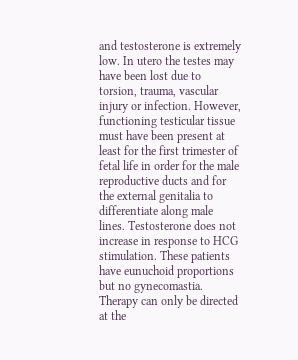and testosterone is extremely low. In utero the testes may have been lost due to torsion, trauma, vascular injury or infection. However, functioning testicular tissue must have been present at least for the first trimester of fetal life in order for the male reproductive ducts and for the external genitalia to differentiate along male lines. Testosterone does not increase in response to HCG stimulation. These patients have eunuchoid proportions but no gynecomastia. Therapy can only be directed at the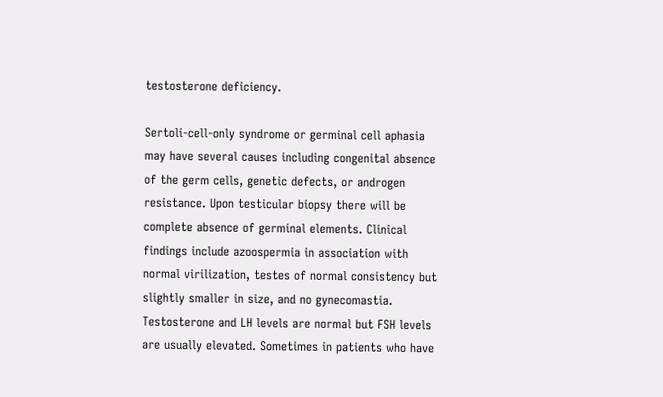testosterone deficiency.

Sertoli-cell-only syndrome or germinal cell aphasia may have several causes including congenital absence of the germ cells, genetic defects, or androgen resistance. Upon testicular biopsy there will be complete absence of germinal elements. Clinical findings include azoospermia in association with normal virilization, testes of normal consistency but slightly smaller in size, and no gynecomastia. Testosterone and LH levels are normal but FSH levels are usually elevated. Sometimes in patients who have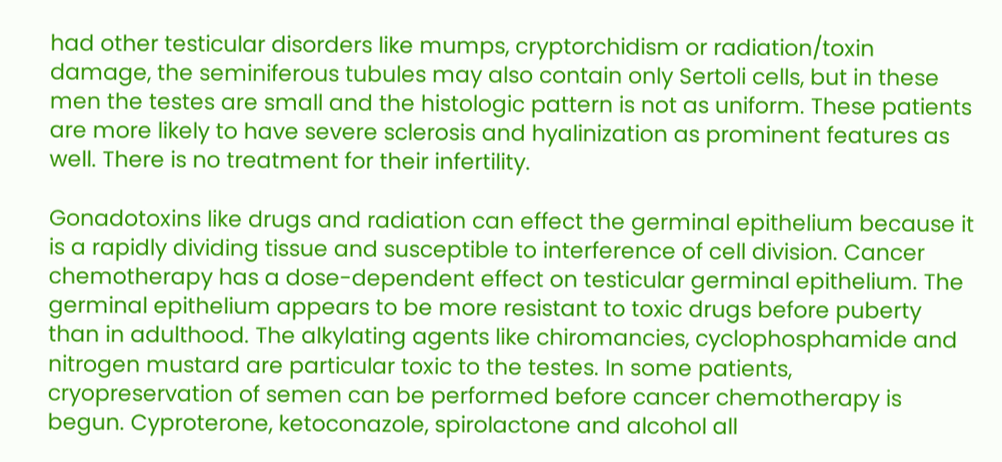had other testicular disorders like mumps, cryptorchidism or radiation/toxin damage, the seminiferous tubules may also contain only Sertoli cells, but in these men the testes are small and the histologic pattern is not as uniform. These patients are more likely to have severe sclerosis and hyalinization as prominent features as well. There is no treatment for their infertility.

Gonadotoxins like drugs and radiation can effect the germinal epithelium because it is a rapidly dividing tissue and susceptible to interference of cell division. Cancer chemotherapy has a dose-dependent effect on testicular germinal epithelium. The germinal epithelium appears to be more resistant to toxic drugs before puberty than in adulthood. The alkylating agents like chiromancies, cyclophosphamide and nitrogen mustard are particular toxic to the testes. In some patients, cryopreservation of semen can be performed before cancer chemotherapy is begun. Cyproterone, ketoconazole, spirolactone and alcohol all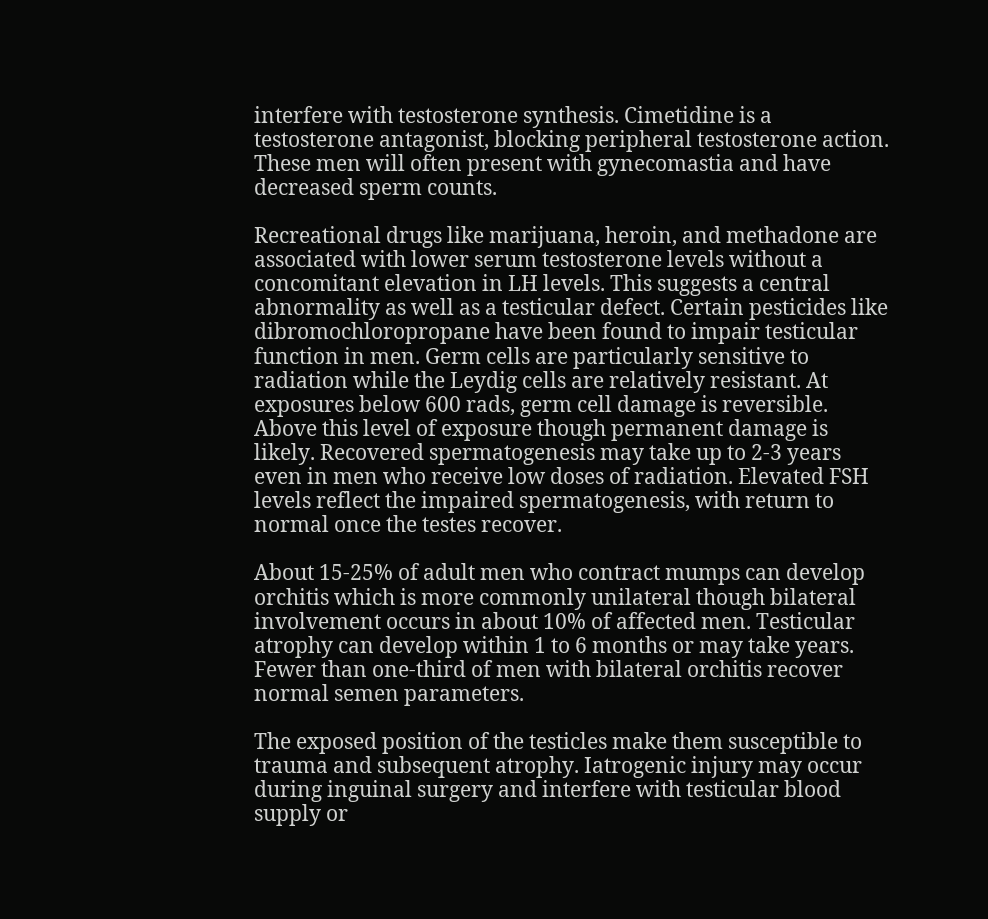interfere with testosterone synthesis. Cimetidine is a testosterone antagonist, blocking peripheral testosterone action. These men will often present with gynecomastia and have decreased sperm counts.

Recreational drugs like marijuana, heroin, and methadone are associated with lower serum testosterone levels without a concomitant elevation in LH levels. This suggests a central abnormality as well as a testicular defect. Certain pesticides like dibromochloropropane have been found to impair testicular function in men. Germ cells are particularly sensitive to radiation while the Leydig cells are relatively resistant. At exposures below 600 rads, germ cell damage is reversible. Above this level of exposure though permanent damage is likely. Recovered spermatogenesis may take up to 2-3 years even in men who receive low doses of radiation. Elevated FSH levels reflect the impaired spermatogenesis, with return to normal once the testes recover.

About 15-25% of adult men who contract mumps can develop orchitis which is more commonly unilateral though bilateral involvement occurs in about 10% of affected men. Testicular atrophy can develop within 1 to 6 months or may take years. Fewer than one-third of men with bilateral orchitis recover normal semen parameters.

The exposed position of the testicles make them susceptible to trauma and subsequent atrophy. Iatrogenic injury may occur during inguinal surgery and interfere with testicular blood supply or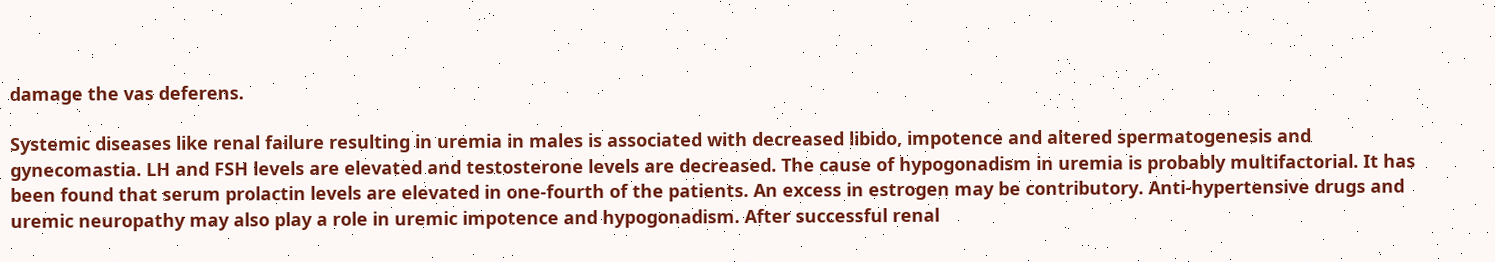damage the vas deferens.

Systemic diseases like renal failure resulting in uremia in males is associated with decreased libido, impotence and altered spermatogenesis and gynecomastia. LH and FSH levels are elevated and testosterone levels are decreased. The cause of hypogonadism in uremia is probably multifactorial. It has been found that serum prolactin levels are elevated in one-fourth of the patients. An excess in estrogen may be contributory. Anti-hypertensive drugs and uremic neuropathy may also play a role in uremic impotence and hypogonadism. After successful renal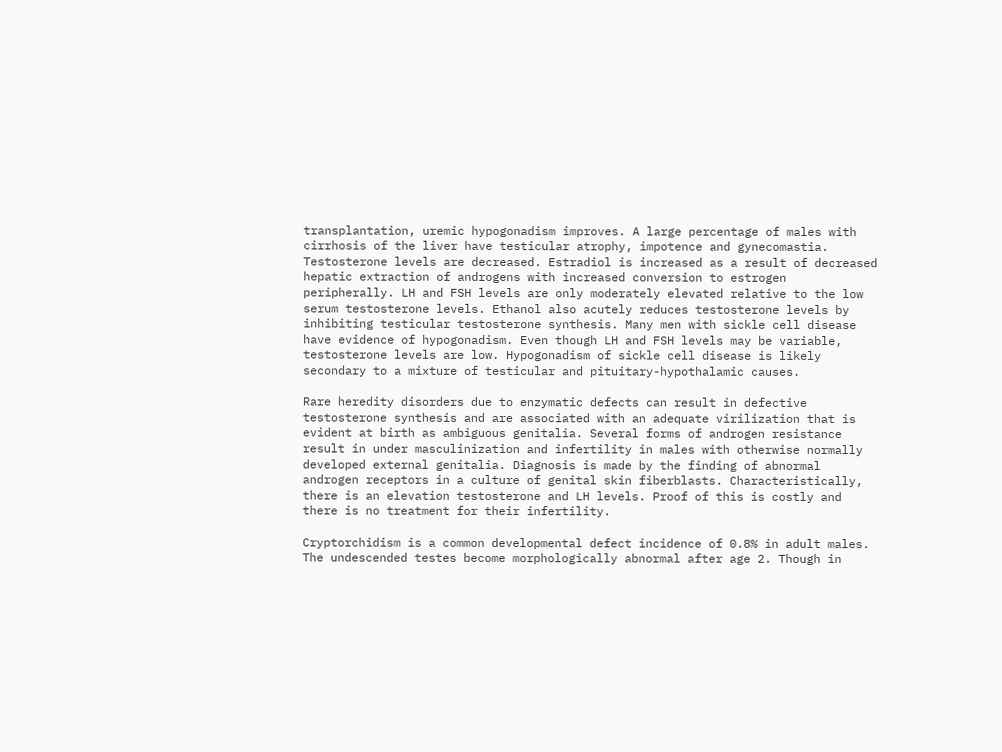transplantation, uremic hypogonadism improves. A large percentage of males with cirrhosis of the liver have testicular atrophy, impotence and gynecomastia. Testosterone levels are decreased. Estradiol is increased as a result of decreased hepatic extraction of androgens with increased conversion to estrogen peripherally. LH and FSH levels are only moderately elevated relative to the low serum testosterone levels. Ethanol also acutely reduces testosterone levels by inhibiting testicular testosterone synthesis. Many men with sickle cell disease have evidence of hypogonadism. Even though LH and FSH levels may be variable, testosterone levels are low. Hypogonadism of sickle cell disease is likely secondary to a mixture of testicular and pituitary-hypothalamic causes.

Rare heredity disorders due to enzymatic defects can result in defective testosterone synthesis and are associated with an adequate virilization that is evident at birth as ambiguous genitalia. Several forms of androgen resistance result in under masculinization and infertility in males with otherwise normally developed external genitalia. Diagnosis is made by the finding of abnormal androgen receptors in a culture of genital skin fiberblasts. Characteristically, there is an elevation testosterone and LH levels. Proof of this is costly and there is no treatment for their infertility.

Cryptorchidism is a common developmental defect incidence of 0.8% in adult males. The undescended testes become morphologically abnormal after age 2. Though in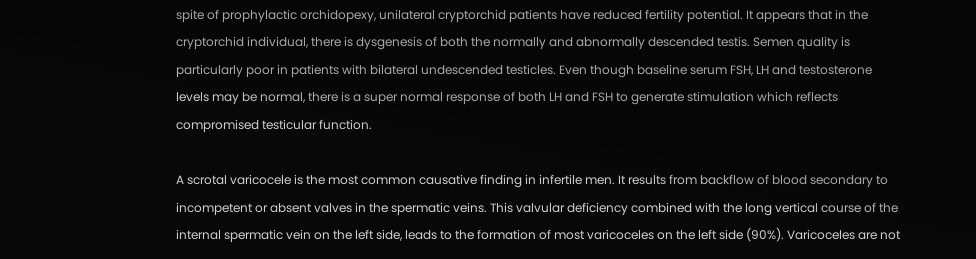spite of prophylactic orchidopexy, unilateral cryptorchid patients have reduced fertility potential. It appears that in the cryptorchid individual, there is dysgenesis of both the normally and abnormally descended testis. Semen quality is particularly poor in patients with bilateral undescended testicles. Even though baseline serum FSH, LH and testosterone levels may be normal, there is a super normal response of both LH and FSH to generate stimulation which reflects compromised testicular function.

A scrotal varicocele is the most common causative finding in infertile men. It results from backflow of blood secondary to incompetent or absent valves in the spermatic veins. This valvular deficiency combined with the long vertical course of the internal spermatic vein on the left side, leads to the formation of most varicoceles on the left side (90%). Varicoceles are not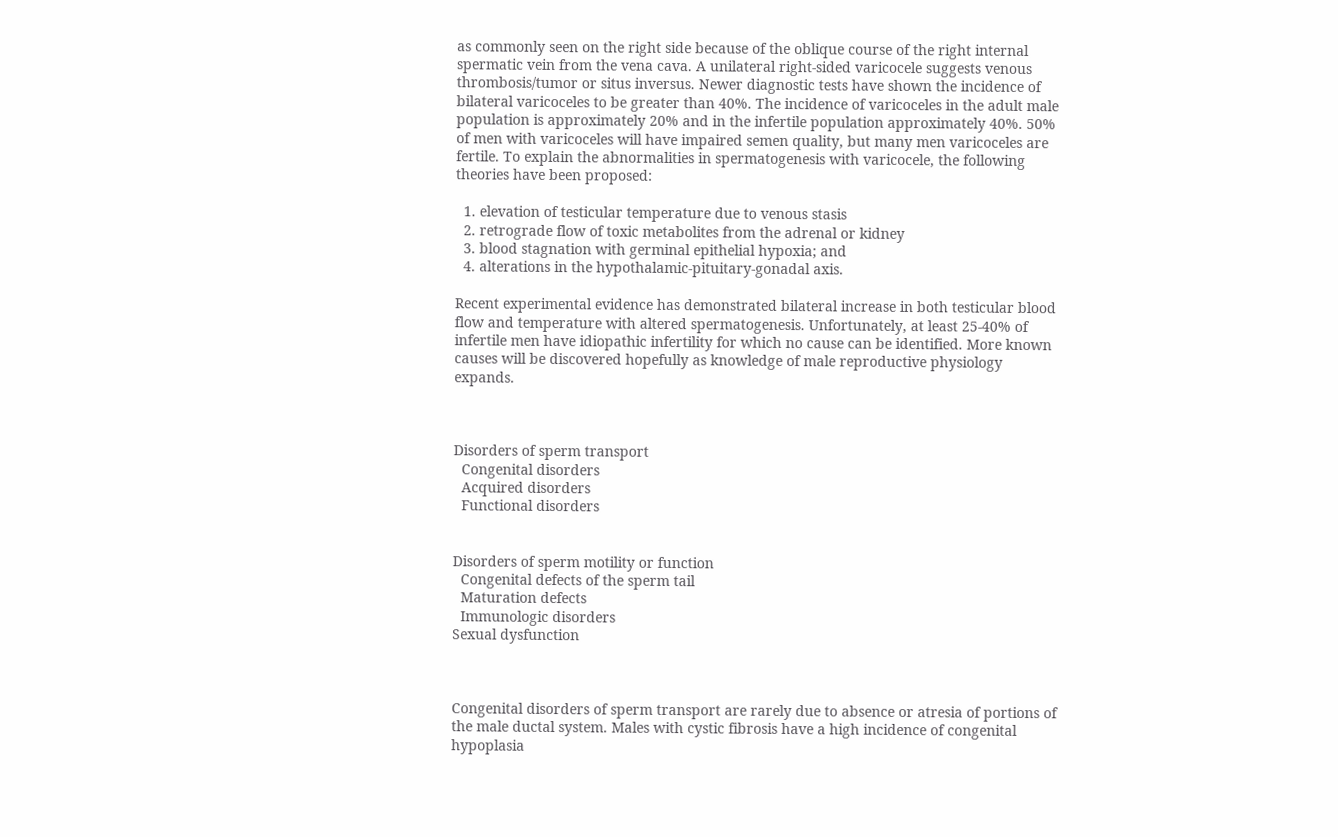as commonly seen on the right side because of the oblique course of the right internal spermatic vein from the vena cava. A unilateral right-sided varicocele suggests venous thrombosis/tumor or situs inversus. Newer diagnostic tests have shown the incidence of bilateral varicoceles to be greater than 40%. The incidence of varicoceles in the adult male population is approximately 20% and in the infertile population approximately 40%. 50% of men with varicoceles will have impaired semen quality, but many men varicoceles are fertile. To explain the abnormalities in spermatogenesis with varicocele, the following theories have been proposed:

  1. elevation of testicular temperature due to venous stasis
  2. retrograde flow of toxic metabolites from the adrenal or kidney
  3. blood stagnation with germinal epithelial hypoxia; and
  4. alterations in the hypothalamic-pituitary-gonadal axis.

Recent experimental evidence has demonstrated bilateral increase in both testicular blood flow and temperature with altered spermatogenesis. Unfortunately, at least 25-40% of infertile men have idiopathic infertility for which no cause can be identified. More known causes will be discovered hopefully as knowledge of male reproductive physiology expands.



Disorders of sperm transport
  Congenital disorders
  Acquired disorders
  Functional disorders


Disorders of sperm motility or function
  Congenital defects of the sperm tail
  Maturation defects
  Immunologic disorders
Sexual dysfunction



Congenital disorders of sperm transport are rarely due to absence or atresia of portions of the male ductal system. Males with cystic fibrosis have a high incidence of congenital hypoplasia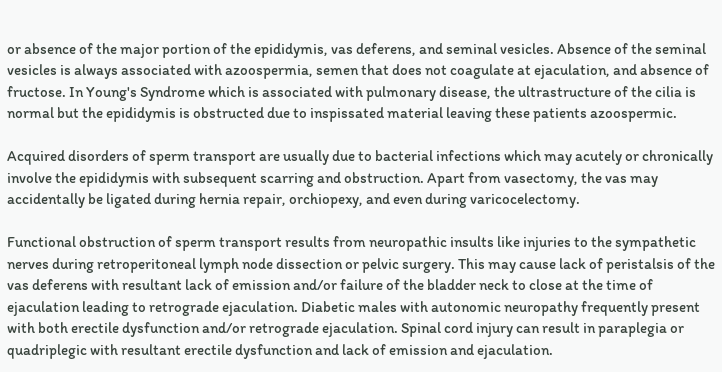or absence of the major portion of the epididymis, vas deferens, and seminal vesicles. Absence of the seminal vesicles is always associated with azoospermia, semen that does not coagulate at ejaculation, and absence of fructose. In Young's Syndrome which is associated with pulmonary disease, the ultrastructure of the cilia is normal but the epididymis is obstructed due to inspissated material leaving these patients azoospermic.

Acquired disorders of sperm transport are usually due to bacterial infections which may acutely or chronically involve the epididymis with subsequent scarring and obstruction. Apart from vasectomy, the vas may accidentally be ligated during hernia repair, orchiopexy, and even during varicocelectomy.

Functional obstruction of sperm transport results from neuropathic insults like injuries to the sympathetic nerves during retroperitoneal lymph node dissection or pelvic surgery. This may cause lack of peristalsis of the vas deferens with resultant lack of emission and/or failure of the bladder neck to close at the time of ejaculation leading to retrograde ejaculation. Diabetic males with autonomic neuropathy frequently present with both erectile dysfunction and/or retrograde ejaculation. Spinal cord injury can result in paraplegia or quadriplegic with resultant erectile dysfunction and lack of emission and ejaculation.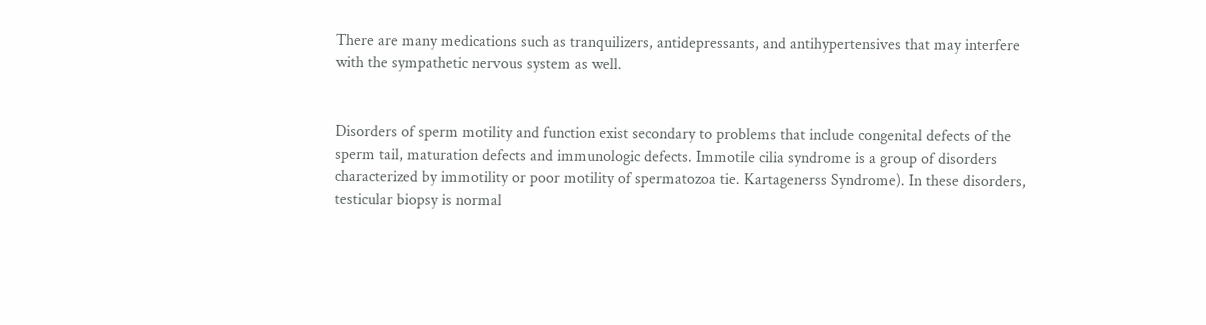There are many medications such as tranquilizers, antidepressants, and antihypertensives that may interfere with the sympathetic nervous system as well.


Disorders of sperm motility and function exist secondary to problems that include congenital defects of the sperm tail, maturation defects and immunologic defects. Immotile cilia syndrome is a group of disorders characterized by immotility or poor motility of spermatozoa tie. Kartagenerss Syndrome). In these disorders, testicular biopsy is normal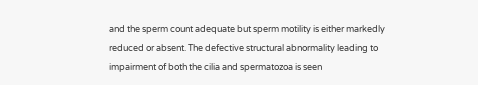and the sperm count adequate but sperm motility is either markedly reduced or absent. The defective structural abnormality leading to impairment of both the cilia and spermatozoa is seen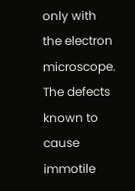only with the electron microscope. The defects known to cause immotile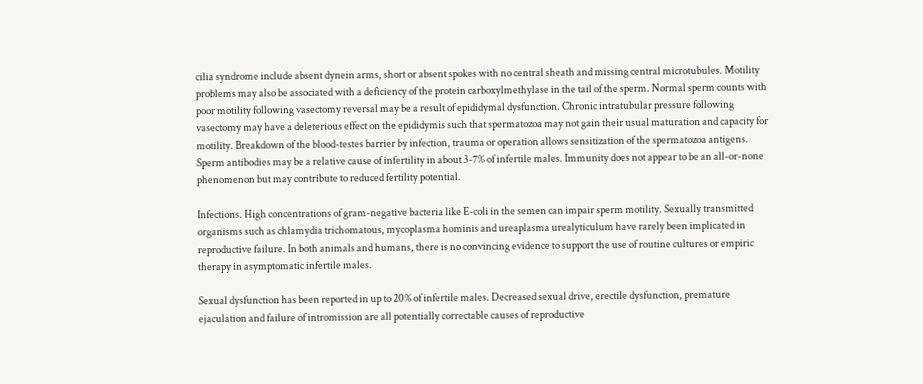cilia syndrome include absent dynein arms, short or absent spokes with no central sheath and missing central microtubules. Motility problems may also be associated with a deficiency of the protein carboxylmethylase in the tail of the sperm. Normal sperm counts with poor motility following vasectomy reversal may be a result of epididymal dysfunction. Chronic intratubular pressure following vasectomy may have a deleterious effect on the epididymis such that spermatozoa may not gain their usual maturation and capacity for motility. Breakdown of the blood-testes barrier by infection, trauma or operation allows sensitization of the spermatozoa antigens. Sperm antibodies may be a relative cause of infertility in about 3-7% of infertile males. Immunity does not appear to be an all-or-none phenomenon but may contribute to reduced fertility potential.

Infections. High concentrations of gram-negative bacteria like E-coli in the semen can impair sperm motility. Sexually transmitted organisms such as chlamydia trichomatous, mycoplasma hominis and ureaplasma urealyticulum have rarely been implicated in reproductive failure. In both animals and humans, there is no convincing evidence to support the use of routine cultures or empiric therapy in asymptomatic infertile males.

Sexual dysfunction has been reported in up to 20% of infertile males. Decreased sexual drive, erectile dysfunction, premature ejaculation and failure of intromission are all potentially correctable causes of reproductive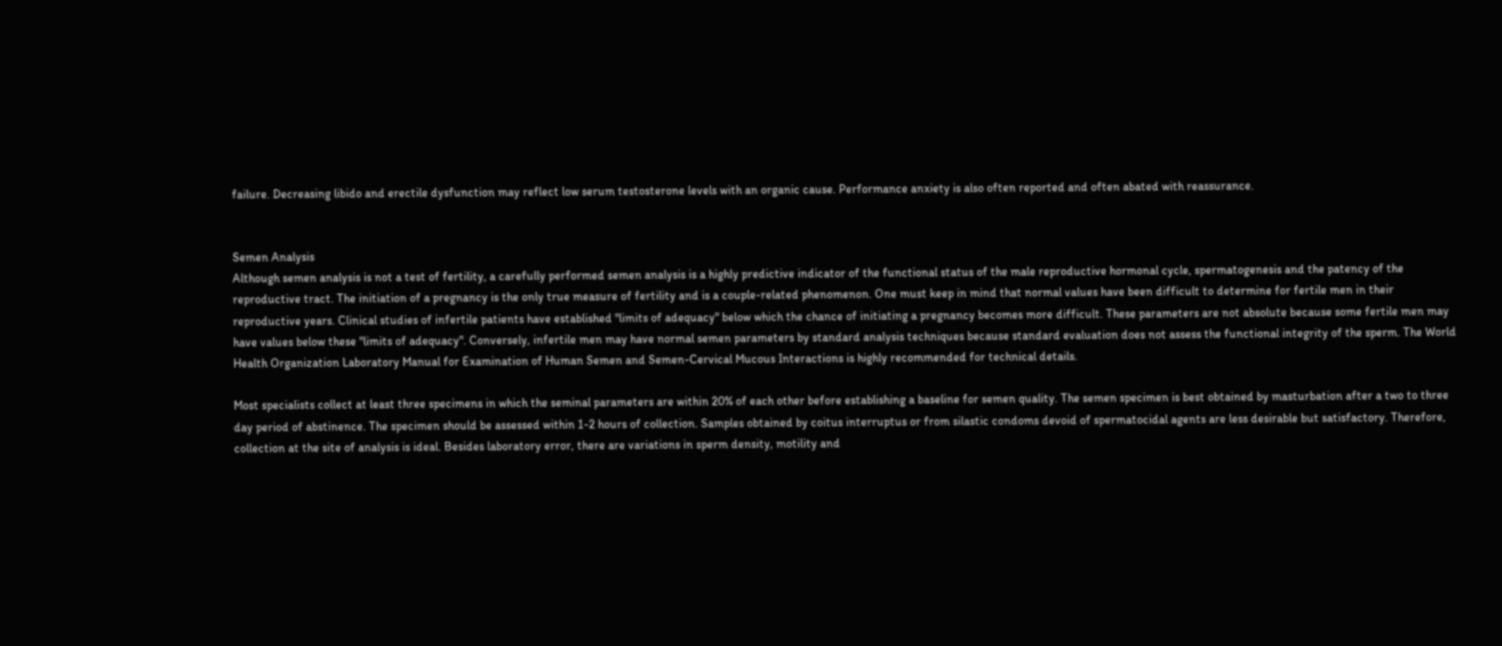failure. Decreasing libido and erectile dysfunction may reflect low serum testosterone levels with an organic cause. Performance anxiety is also often reported and often abated with reassurance.


Semen Analysis
Although semen analysis is not a test of fertility, a carefully performed semen analysis is a highly predictive indicator of the functional status of the male reproductive hormonal cycle, spermatogenesis and the patency of the reproductive tract. The initiation of a pregnancy is the only true measure of fertility and is a couple-related phenomenon. One must keep in mind that normal values have been difficult to determine for fertile men in their reproductive years. Clinical studies of infertile patients have established "limits of adequacy" below which the chance of initiating a pregnancy becomes more difficult. These parameters are not absolute because some fertile men may have values below these "limits of adequacy". Conversely, infertile men may have normal semen parameters by standard analysis techniques because standard evaluation does not assess the functional integrity of the sperm. The World Health Organization Laboratory Manual for Examination of Human Semen and Semen-Cervical Mucous Interactions is highly recommended for technical details.

Most specialists collect at least three specimens in which the seminal parameters are within 20% of each other before establishing a baseline for semen quality. The semen specimen is best obtained by masturbation after a two to three day period of abstinence. The specimen should be assessed within 1-2 hours of collection. Samples obtained by coitus interruptus or from silastic condoms devoid of spermatocidal agents are less desirable but satisfactory. Therefore, collection at the site of analysis is ideal. Besides laboratory error, there are variations in sperm density, motility and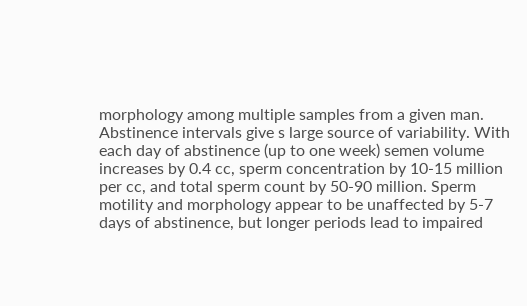morphology among multiple samples from a given man. Abstinence intervals give s large source of variability. With each day of abstinence (up to one week) semen volume increases by 0.4 cc, sperm concentration by 10-15 million per cc, and total sperm count by 50-90 million. Sperm motility and morphology appear to be unaffected by 5-7 days of abstinence, but longer periods lead to impaired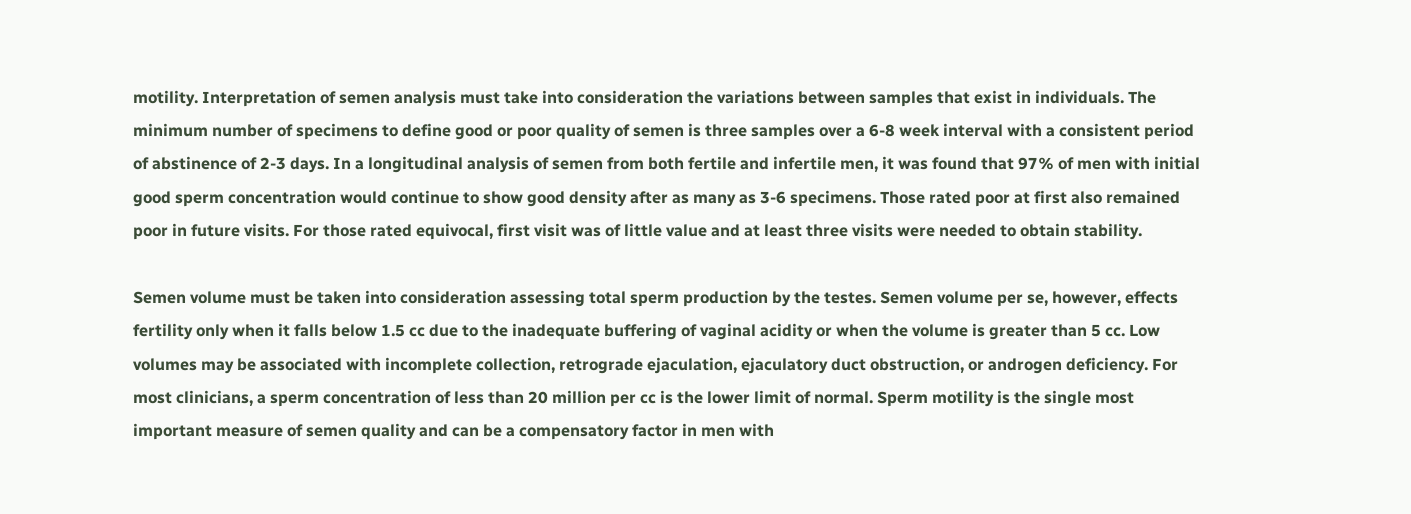motility. Interpretation of semen analysis must take into consideration the variations between samples that exist in individuals. The minimum number of specimens to define good or poor quality of semen is three samples over a 6-8 week interval with a consistent period of abstinence of 2-3 days. In a longitudinal analysis of semen from both fertile and infertile men, it was found that 97% of men with initial good sperm concentration would continue to show good density after as many as 3-6 specimens. Those rated poor at first also remained poor in future visits. For those rated equivocal, first visit was of little value and at least three visits were needed to obtain stability.

Semen volume must be taken into consideration assessing total sperm production by the testes. Semen volume per se, however, effects fertility only when it falls below 1.5 cc due to the inadequate buffering of vaginal acidity or when the volume is greater than 5 cc. Low volumes may be associated with incomplete collection, retrograde ejaculation, ejaculatory duct obstruction, or androgen deficiency. For most clinicians, a sperm concentration of less than 20 million per cc is the lower limit of normal. Sperm motility is the single most important measure of semen quality and can be a compensatory factor in men with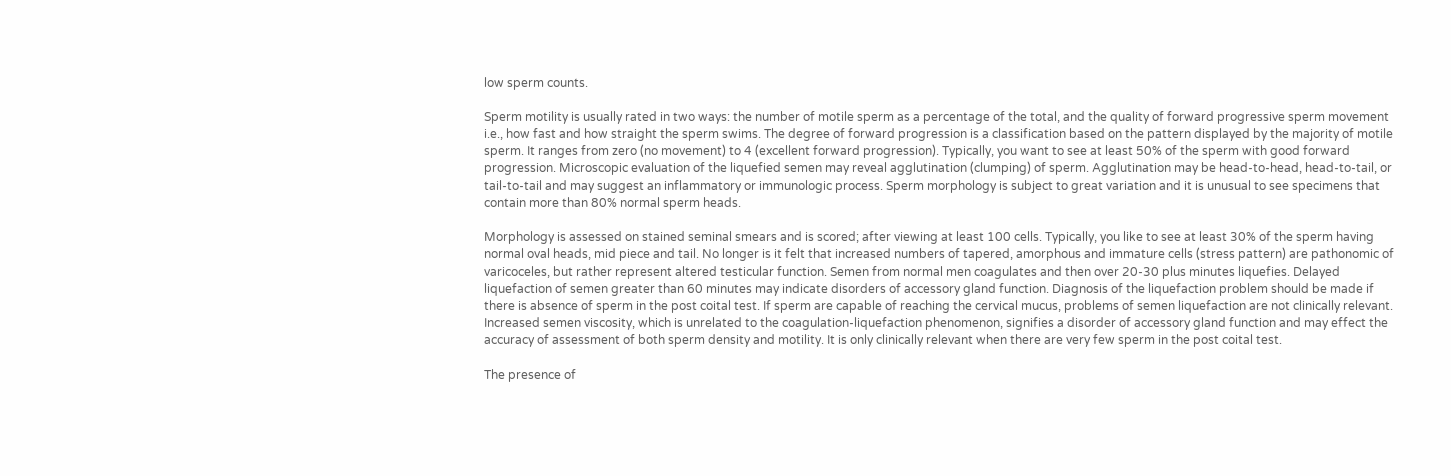low sperm counts.

Sperm motility is usually rated in two ways: the number of motile sperm as a percentage of the total, and the quality of forward progressive sperm movement i.e., how fast and how straight the sperm swims. The degree of forward progression is a classification based on the pattern displayed by the majority of motile sperm. It ranges from zero (no movement) to 4 (excellent forward progression). Typically, you want to see at least 50% of the sperm with good forward progression. Microscopic evaluation of the liquefied semen may reveal agglutination (clumping) of sperm. Agglutination may be head-to-head, head-to-tail, or tail-to-tail and may suggest an inflammatory or immunologic process. Sperm morphology is subject to great variation and it is unusual to see specimens that contain more than 80% normal sperm heads.

Morphology is assessed on stained seminal smears and is scored; after viewing at least 100 cells. Typically, you like to see at least 30% of the sperm having normal oval heads, mid piece and tail. No longer is it felt that increased numbers of tapered, amorphous and immature cells (stress pattern) are pathonomic of varicoceles, but rather represent altered testicular function. Semen from normal men coagulates and then over 20-30 plus minutes liquefies. Delayed liquefaction of semen greater than 60 minutes may indicate disorders of accessory gland function. Diagnosis of the liquefaction problem should be made if there is absence of sperm in the post coital test. If sperm are capable of reaching the cervical mucus, problems of semen liquefaction are not clinically relevant. Increased semen viscosity, which is unrelated to the coagulation-liquefaction phenomenon, signifies a disorder of accessory gland function and may effect the accuracy of assessment of both sperm density and motility. It is only clinically relevant when there are very few sperm in the post coital test.

The presence of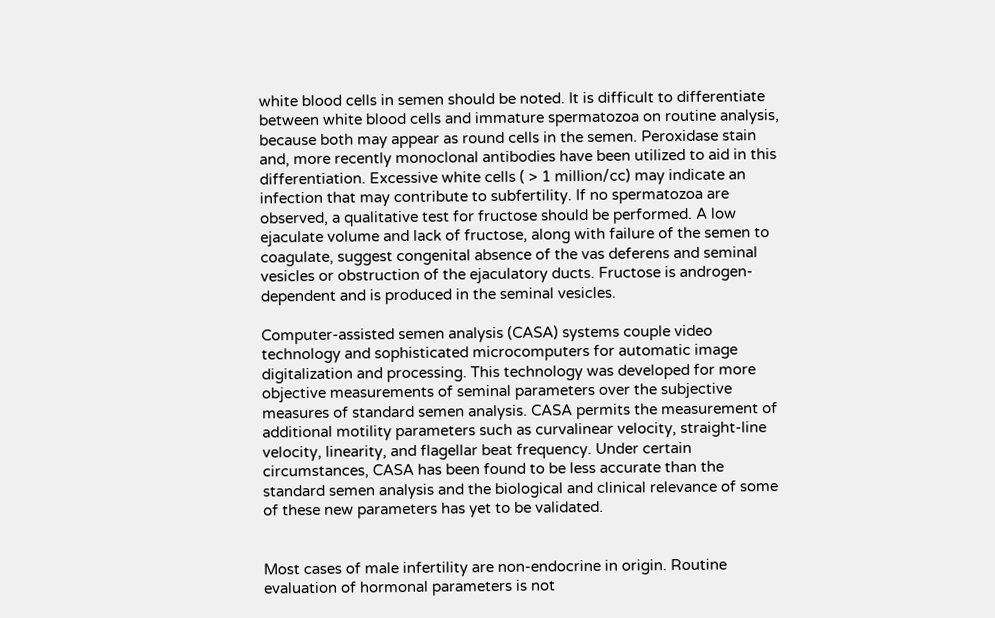white blood cells in semen should be noted. It is difficult to differentiate between white blood cells and immature spermatozoa on routine analysis, because both may appear as round cells in the semen. Peroxidase stain and, more recently monoclonal antibodies have been utilized to aid in this differentiation. Excessive white cells ( > 1 million/cc) may indicate an infection that may contribute to subfertility. If no spermatozoa are observed, a qualitative test for fructose should be performed. A low ejaculate volume and lack of fructose, along with failure of the semen to coagulate, suggest congenital absence of the vas deferens and seminal vesicles or obstruction of the ejaculatory ducts. Fructose is androgen-dependent and is produced in the seminal vesicles.

Computer-assisted semen analysis (CASA) systems couple video technology and sophisticated microcomputers for automatic image digitalization and processing. This technology was developed for more objective measurements of seminal parameters over the subjective measures of standard semen analysis. CASA permits the measurement of additional motility parameters such as curvalinear velocity, straight-line velocity, linearity, and flagellar beat frequency. Under certain circumstances, CASA has been found to be less accurate than the standard semen analysis and the biological and clinical relevance of some of these new parameters has yet to be validated.


Most cases of male infertility are non-endocrine in origin. Routine evaluation of hormonal parameters is not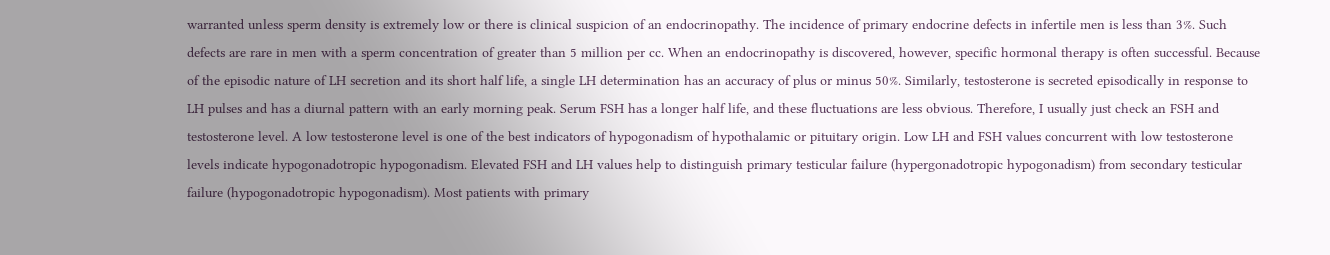warranted unless sperm density is extremely low or there is clinical suspicion of an endocrinopathy. The incidence of primary endocrine defects in infertile men is less than 3%. Such defects are rare in men with a sperm concentration of greater than 5 million per cc. When an endocrinopathy is discovered, however, specific hormonal therapy is often successful. Because of the episodic nature of LH secretion and its short half life, a single LH determination has an accuracy of plus or minus 50%. Similarly, testosterone is secreted episodically in response to LH pulses and has a diurnal pattern with an early morning peak. Serum FSH has a longer half life, and these fluctuations are less obvious. Therefore, I usually just check an FSH and testosterone level. A low testosterone level is one of the best indicators of hypogonadism of hypothalamic or pituitary origin. Low LH and FSH values concurrent with low testosterone levels indicate hypogonadotropic hypogonadism. Elevated FSH and LH values help to distinguish primary testicular failure (hypergonadotropic hypogonadism) from secondary testicular failure (hypogonadotropic hypogonadism). Most patients with primary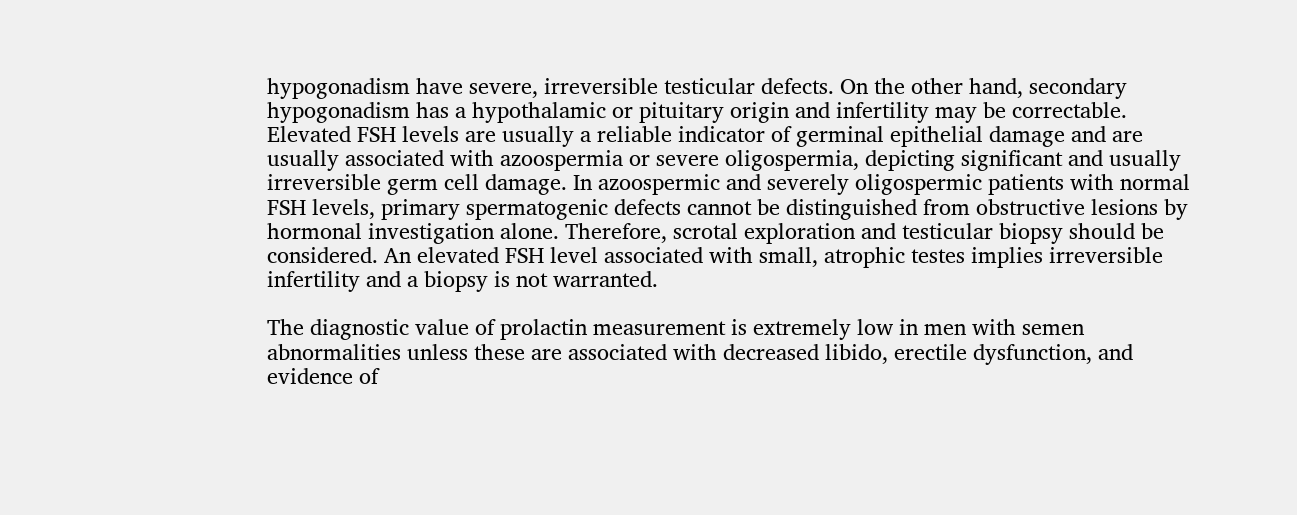hypogonadism have severe, irreversible testicular defects. On the other hand, secondary hypogonadism has a hypothalamic or pituitary origin and infertility may be correctable. Elevated FSH levels are usually a reliable indicator of germinal epithelial damage and are usually associated with azoospermia or severe oligospermia, depicting significant and usually irreversible germ cell damage. In azoospermic and severely oligospermic patients with normal FSH levels, primary spermatogenic defects cannot be distinguished from obstructive lesions by hormonal investigation alone. Therefore, scrotal exploration and testicular biopsy should be considered. An elevated FSH level associated with small, atrophic testes implies irreversible infertility and a biopsy is not warranted.

The diagnostic value of prolactin measurement is extremely low in men with semen abnormalities unless these are associated with decreased libido, erectile dysfunction, and evidence of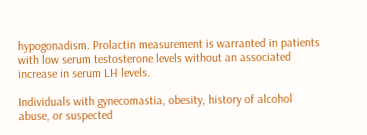hypogonadism. Prolactin measurement is warranted in patients with low serum testosterone levels without an associated increase in serum LH levels.

Individuals with gynecomastia, obesity, history of alcohol abuse, or suspected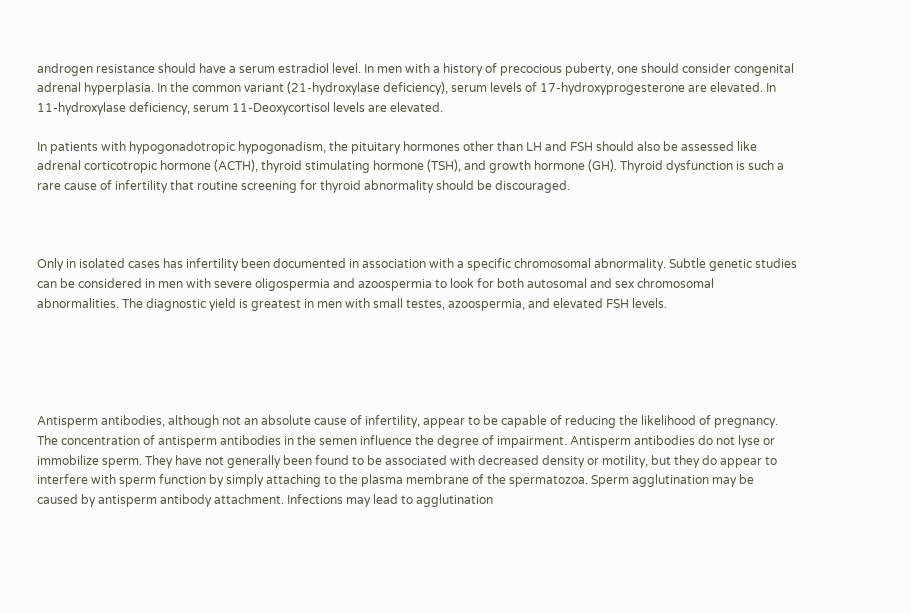androgen resistance should have a serum estradiol level. In men with a history of precocious puberty, one should consider congenital adrenal hyperplasia. In the common variant (21-hydroxylase deficiency), serum levels of 17-hydroxyprogesterone are elevated. In 11-hydroxylase deficiency, serum 11-Deoxycortisol levels are elevated.

In patients with hypogonadotropic hypogonadism, the pituitary hormones other than LH and FSH should also be assessed like adrenal corticotropic hormone (ACTH), thyroid stimulating hormone (TSH), and growth hormone (GH). Thyroid dysfunction is such a rare cause of infertility that routine screening for thyroid abnormality should be discouraged.



Only in isolated cases has infertility been documented in association with a specific chromosomal abnormality. Subtle genetic studies can be considered in men with severe oligospermia and azoospermia to look for both autosomal and sex chromosomal abnormalities. The diagnostic yield is greatest in men with small testes, azoospermia, and elevated FSH levels.





Antisperm antibodies, although not an absolute cause of infertility, appear to be capable of reducing the likelihood of pregnancy. The concentration of antisperm antibodies in the semen influence the degree of impairment. Antisperm antibodies do not lyse or immobilize sperm. They have not generally been found to be associated with decreased density or motility, but they do appear to interfere with sperm function by simply attaching to the plasma membrane of the spermatozoa. Sperm agglutination may be caused by antisperm antibody attachment. Infections may lead to agglutination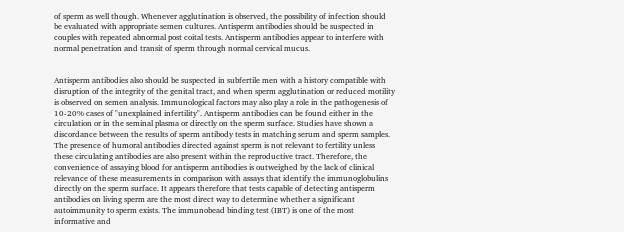of sperm as well though. Whenever agglutination is observed, the possibility of infection should be evaluated with appropriate semen cultures. Antisperm antibodies should be suspected in couples with repeated abnormal post coital tests. Antisperm antibodies appear to interfere with normal penetration and transit of sperm through normal cervical mucus.


Antisperm antibodies also should be suspected in subfertile men with a history compatible with disruption of the integrity of the genital tract, and when sperm agglutination or reduced motility is observed on semen analysis. Immunological factors may also play a role in the pathogenesis of 10-20% cases of "unexplained infertility". Antisperm antibodies can be found either in the circulation or in the seminal plasma or directly on the sperm surface. Studies have shown a discordance between the results of sperm antibody tests in matching serum and sperm samples. The presence of humoral antibodies directed against sperm is not relevant to fertility unless these circulating antibodies are also present within the reproductive tract. Therefore, the convenience of assaying blood for antisperm antibodies is outweighed by the lack of clinical relevance of these measurements in comparison with assays that identify the immunoglobulins directly on the sperm surface. It appears therefore that tests capable of detecting antisperm antibodies on living sperm are the most direct way to determine whether a significant autoimmunity to sperm exists. The immunobead binding test (IBT) is one of the most informative and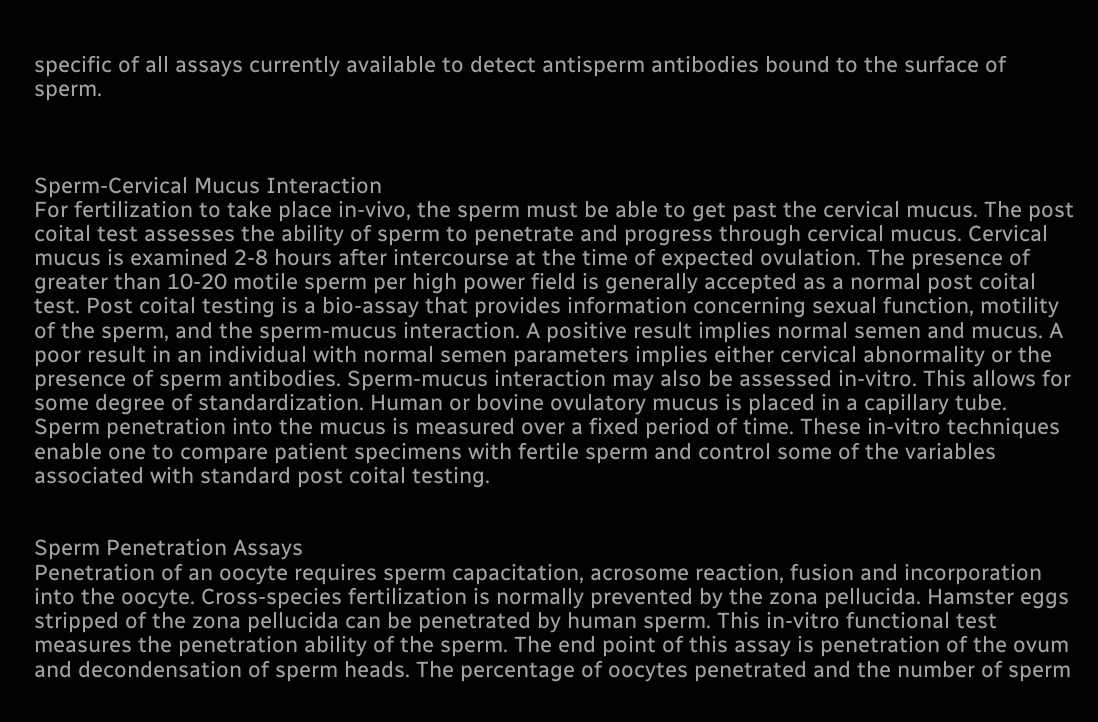specific of all assays currently available to detect antisperm antibodies bound to the surface of sperm.



Sperm-Cervical Mucus Interaction
For fertilization to take place in-vivo, the sperm must be able to get past the cervical mucus. The post coital test assesses the ability of sperm to penetrate and progress through cervical mucus. Cervical mucus is examined 2-8 hours after intercourse at the time of expected ovulation. The presence of greater than 10-20 motile sperm per high power field is generally accepted as a normal post coital test. Post coital testing is a bio-assay that provides information concerning sexual function, motility of the sperm, and the sperm-mucus interaction. A positive result implies normal semen and mucus. A poor result in an individual with normal semen parameters implies either cervical abnormality or the presence of sperm antibodies. Sperm-mucus interaction may also be assessed in-vitro. This allows for some degree of standardization. Human or bovine ovulatory mucus is placed in a capillary tube. Sperm penetration into the mucus is measured over a fixed period of time. These in-vitro techniques enable one to compare patient specimens with fertile sperm and control some of the variables associated with standard post coital testing.


Sperm Penetration Assays
Penetration of an oocyte requires sperm capacitation, acrosome reaction, fusion and incorporation into the oocyte. Cross-species fertilization is normally prevented by the zona pellucida. Hamster eggs stripped of the zona pellucida can be penetrated by human sperm. This in-vitro functional test measures the penetration ability of the sperm. The end point of this assay is penetration of the ovum and decondensation of sperm heads. The percentage of oocytes penetrated and the number of sperm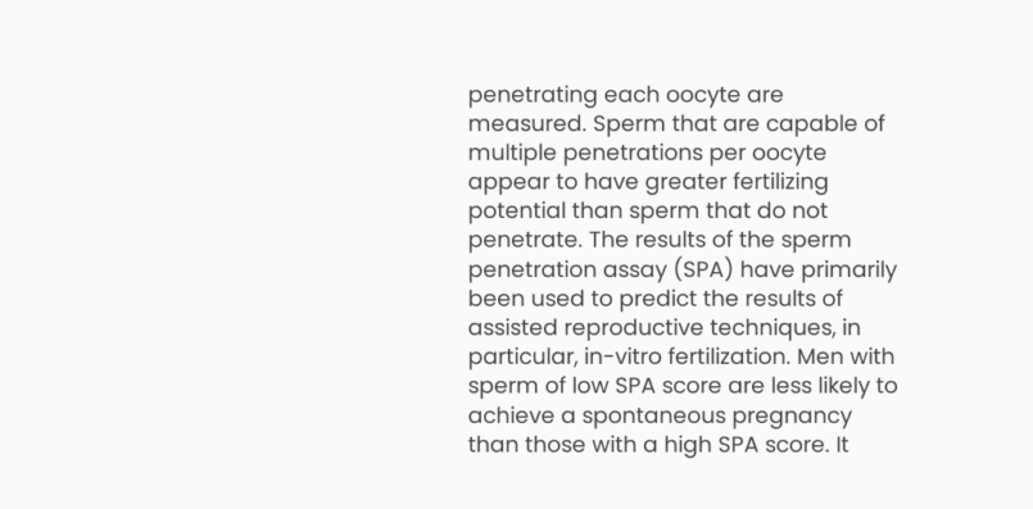penetrating each oocyte are measured. Sperm that are capable of multiple penetrations per oocyte appear to have greater fertilizing potential than sperm that do not penetrate. The results of the sperm penetration assay (SPA) have primarily been used to predict the results of assisted reproductive techniques, in particular, in-vitro fertilization. Men with sperm of low SPA score are less likely to achieve a spontaneous pregnancy than those with a high SPA score. It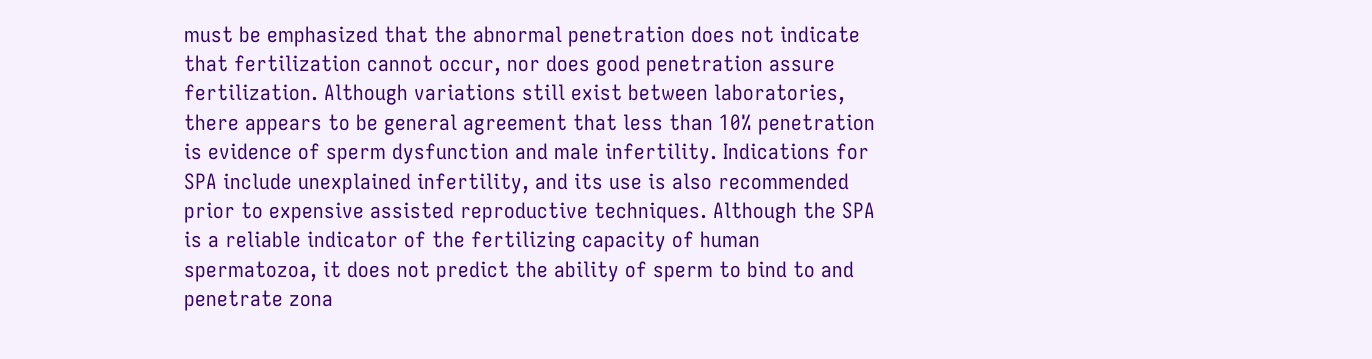must be emphasized that the abnormal penetration does not indicate that fertilization cannot occur, nor does good penetration assure fertilization. Although variations still exist between laboratories, there appears to be general agreement that less than 10% penetration is evidence of sperm dysfunction and male infertility. Indications for SPA include unexplained infertility, and its use is also recommended prior to expensive assisted reproductive techniques. Although the SPA is a reliable indicator of the fertilizing capacity of human spermatozoa, it does not predict the ability of sperm to bind to and penetrate zona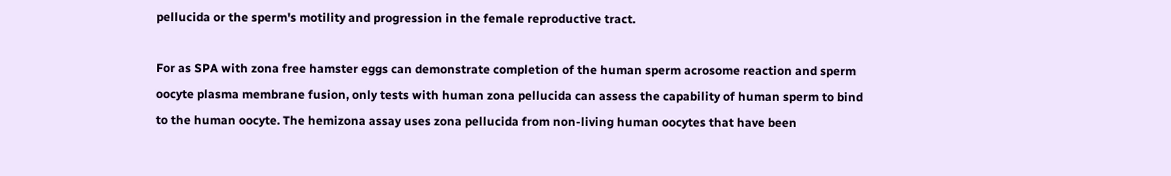pellucida or the sperm's motility and progression in the female reproductive tract.

For as SPA with zona free hamster eggs can demonstrate completion of the human sperm acrosome reaction and sperm oocyte plasma membrane fusion, only tests with human zona pellucida can assess the capability of human sperm to bind to the human oocyte. The hemizona assay uses zona pellucida from non-living human oocytes that have been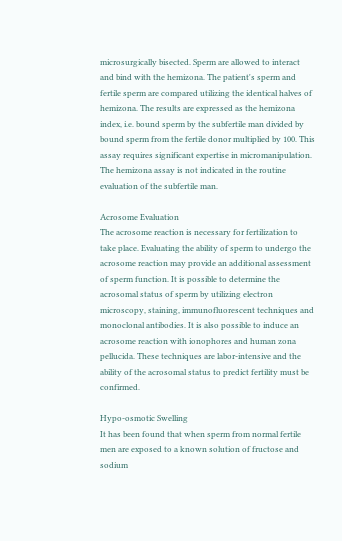microsurgically bisected. Sperm are allowed to interact and bind with the hemizona. The patient's sperm and fertile sperm are compared utilizing the identical halves of hemizona. The results are expressed as the hemizona index, i.e. bound sperm by the subfertile man divided by bound sperm from the fertile donor multiplied by 100. This assay requires significant expertise in micromanipulation. The hemizona assay is not indicated in the routine evaluation of the subfertile man.

Acrosome Evaluation
The acrosome reaction is necessary for fertilization to take place. Evaluating the ability of sperm to undergo the acrosome reaction may provide an additional assessment of sperm function. It is possible to determine the acrosomal status of sperm by utilizing electron microscopy, staining, immunofluorescent techniques and monoclonal antibodies. It is also possible to induce an acrosome reaction with ionophores and human zona pellucida. These techniques are labor-intensive and the ability of the acrosomal status to predict fertility must be confirmed.

Hypo-osmotic Swelling
It has been found that when sperm from normal fertile men are exposed to a known solution of fructose and sodium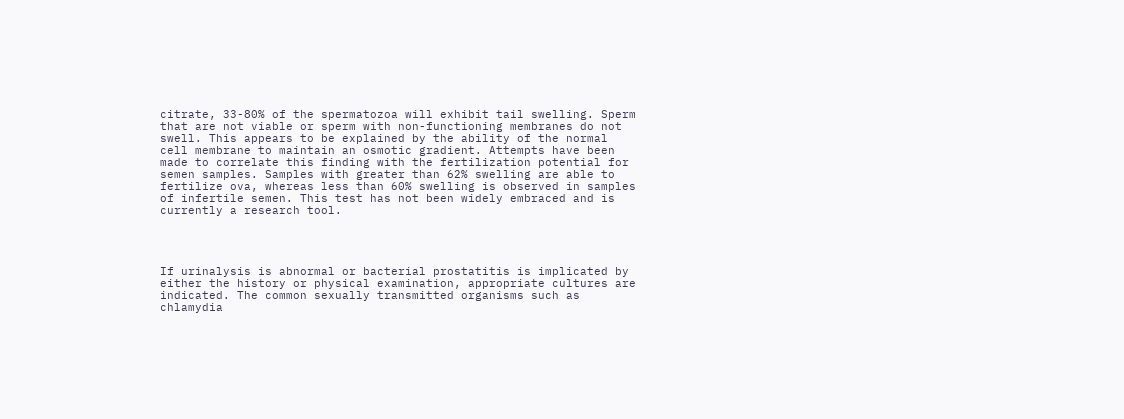citrate, 33-80% of the spermatozoa will exhibit tail swelling. Sperm that are not viable or sperm with non-functioning membranes do not swell. This appears to be explained by the ability of the normal cell membrane to maintain an osmotic gradient. Attempts have been made to correlate this finding with the fertilization potential for semen samples. Samples with greater than 62% swelling are able to fertilize ova, whereas less than 60% swelling is observed in samples of infertile semen. This test has not been widely embraced and is currently a research tool.




If urinalysis is abnormal or bacterial prostatitis is implicated by either the history or physical examination, appropriate cultures are indicated. The common sexually transmitted organisms such as chlamydia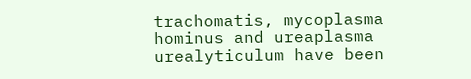trachomatis, mycoplasma hominus and ureaplasma urealyticulum have been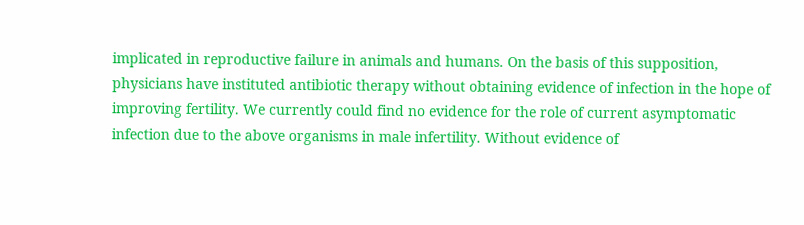implicated in reproductive failure in animals and humans. On the basis of this supposition, physicians have instituted antibiotic therapy without obtaining evidence of infection in the hope of improving fertility. We currently could find no evidence for the role of current asymptomatic infection due to the above organisms in male infertility. Without evidence of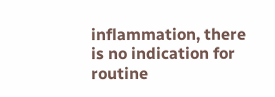inflammation, there is no indication for routine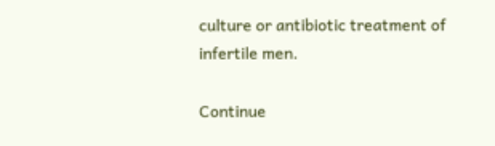culture or antibiotic treatment of infertile men.

Continue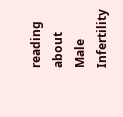reading about Male Infertility